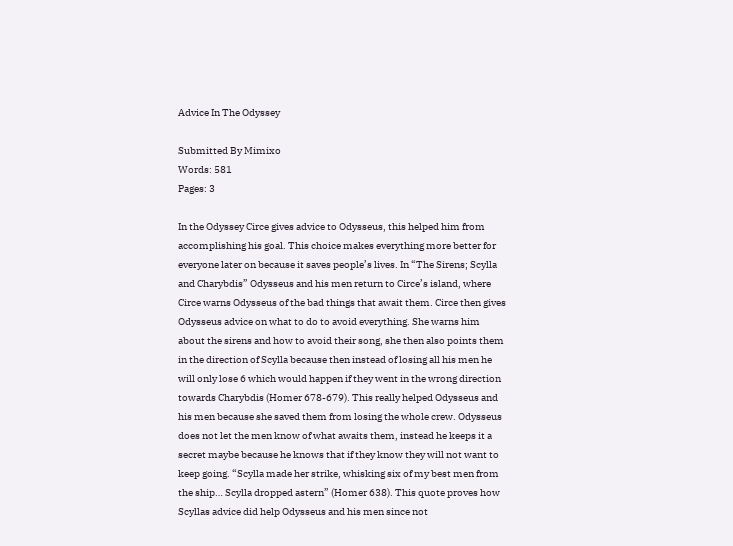Advice In The Odyssey

Submitted By Mimixo
Words: 581
Pages: 3

In the Odyssey Circe gives advice to Odysseus, this helped him from accomplishing his goal. This choice makes everything more better for everyone later on because it saves people’s lives. In “The Sirens; Scylla and Charybdis” Odysseus and his men return to Circe’s island, where Circe warns Odysseus of the bad things that await them. Circe then gives Odysseus advice on what to do to avoid everything. She warns him about the sirens and how to avoid their song, she then also points them in the direction of Scylla because then instead of losing all his men he will only lose 6 which would happen if they went in the wrong direction towards Charybdis (Homer 678-679). This really helped Odysseus and his men because she saved them from losing the whole crew. Odysseus does not let the men know of what awaits them, instead he keeps it a secret maybe because he knows that if they know they will not want to keep going. “Scylla made her strike, whisking six of my best men from the ship… Scylla dropped astern” (Homer 638). This quote proves how Scyllas advice did help Odysseus and his men since not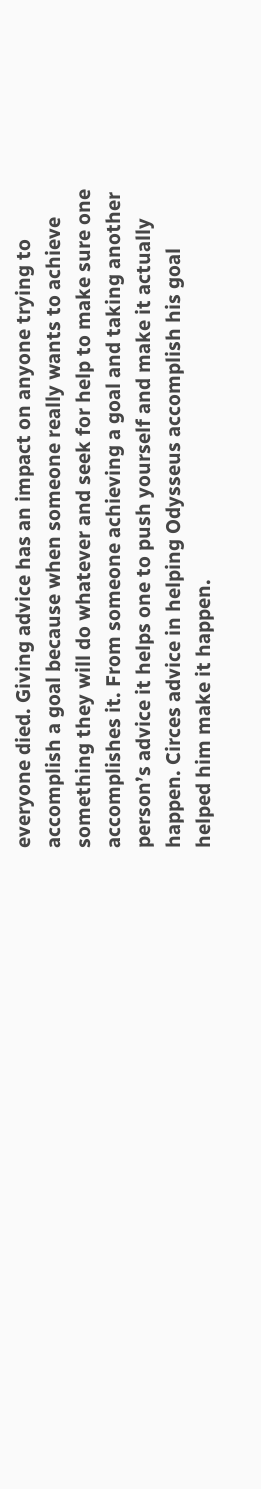everyone died. Giving advice has an impact on anyone trying to accomplish a goal because when someone really wants to achieve something they will do whatever and seek for help to make sure one accomplishes it. From someone achieving a goal and taking another person’s advice it helps one to push yourself and make it actually happen. Circes advice in helping Odysseus accomplish his goal helped him make it happen.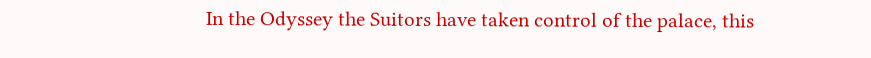In the Odyssey the Suitors have taken control of the palace, this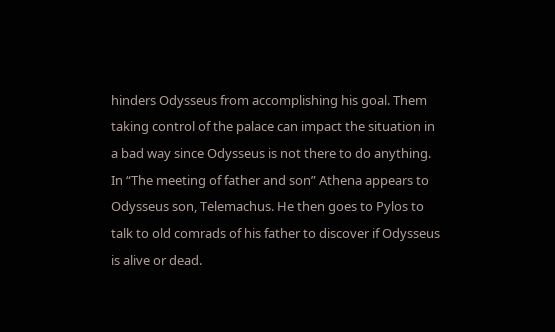hinders Odysseus from accomplishing his goal. Them taking control of the palace can impact the situation in a bad way since Odysseus is not there to do anything. In “The meeting of father and son” Athena appears to
Odysseus son, Telemachus. He then goes to Pylos to talk to old comrads of his father to discover if Odysseus is alive or dead.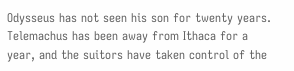Odysseus has not seen his son for twenty years. Telemachus has been away from Ithaca for a year, and the suitors have taken control of the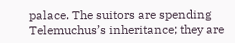palace. The suitors are spending Telemuchus’s inheritance; they are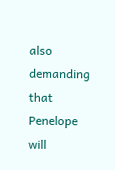also demanding that Penelope will